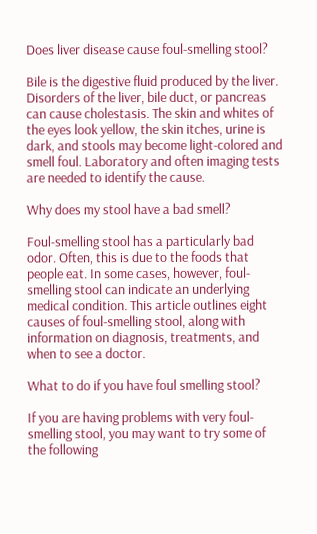Does liver disease cause foul-smelling stool?

Bile is the digestive fluid produced by the liver. Disorders of the liver, bile duct, or pancreas can cause cholestasis. The skin and whites of the eyes look yellow, the skin itches, urine is dark, and stools may become light-colored and smell foul. Laboratory and often imaging tests are needed to identify the cause.

Why does my stool have a bad smell?

Foul-smelling stool has a particularly bad odor. Often, this is due to the foods that people eat. In some cases, however, foul-smelling stool can indicate an underlying medical condition. This article outlines eight causes of foul-smelling stool, along with information on diagnosis, treatments, and when to see a doctor.

What to do if you have foul smelling stool?

If you are having problems with very foul-smelling stool, you may want to try some of the following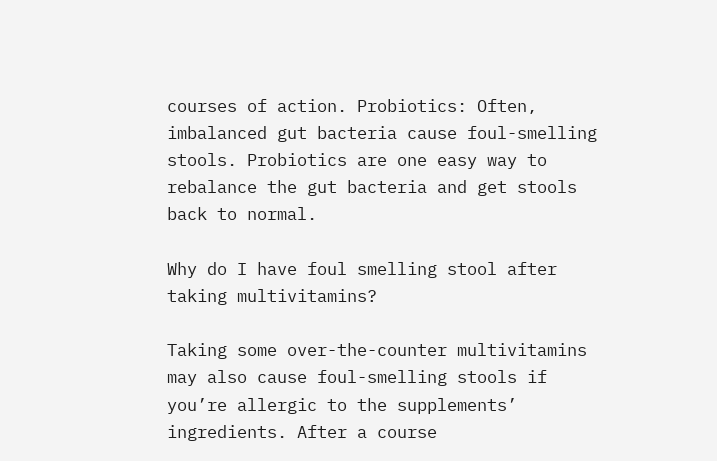courses of action. Probiotics: Often, imbalanced gut bacteria cause foul-smelling stools. Probiotics are one easy way to rebalance the gut bacteria and get stools back to normal.

Why do I have foul smelling stool after taking multivitamins?

Taking some over-the-counter multivitamins may also cause foul-smelling stools if you’re allergic to the supplements’ ingredients. After a course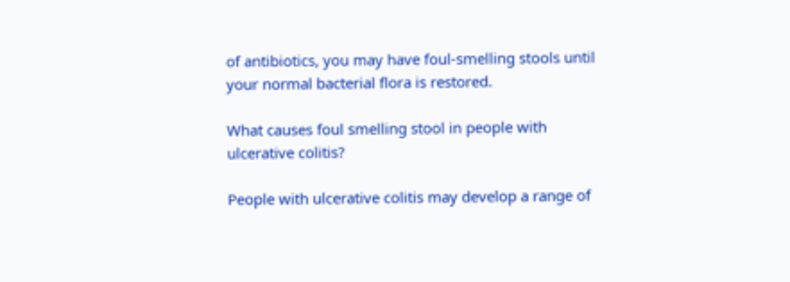of antibiotics, you may have foul-smelling stools until your normal bacterial flora is restored.

What causes foul smelling stool in people with ulcerative colitis?

People with ulcerative colitis may develop a range of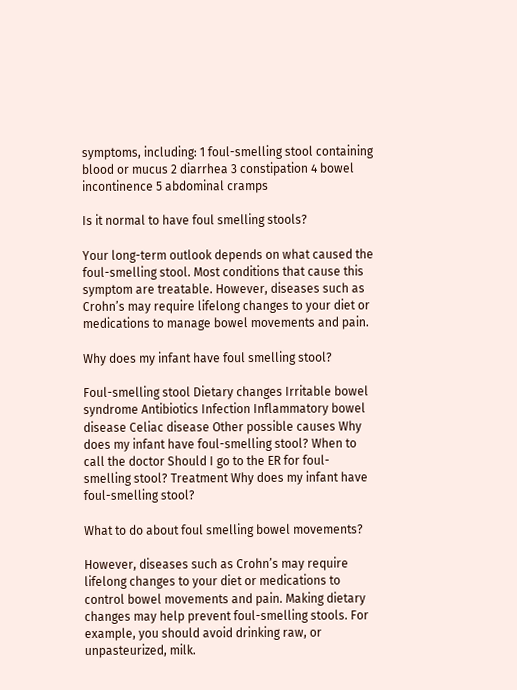symptoms, including: 1 foul-smelling stool containing blood or mucus 2 diarrhea 3 constipation 4 bowel incontinence 5 abdominal cramps

Is it normal to have foul smelling stools?

Your long-term outlook depends on what caused the foul-smelling stool. Most conditions that cause this symptom are treatable. However, diseases such as Crohn’s may require lifelong changes to your diet or medications to manage bowel movements and pain.

Why does my infant have foul smelling stool?

Foul-smelling stool Dietary changes Irritable bowel syndrome Antibiotics Infection Inflammatory bowel disease Celiac disease Other possible causes Why does my infant have foul-smelling stool? When to call the doctor Should I go to the ER for foul-smelling stool? Treatment Why does my infant have foul-smelling stool?

What to do about foul smelling bowel movements?

However, diseases such as Crohn’s may require lifelong changes to your diet or medications to control bowel movements and pain. Making dietary changes may help prevent foul-smelling stools. For example, you should avoid drinking raw, or unpasteurized, milk.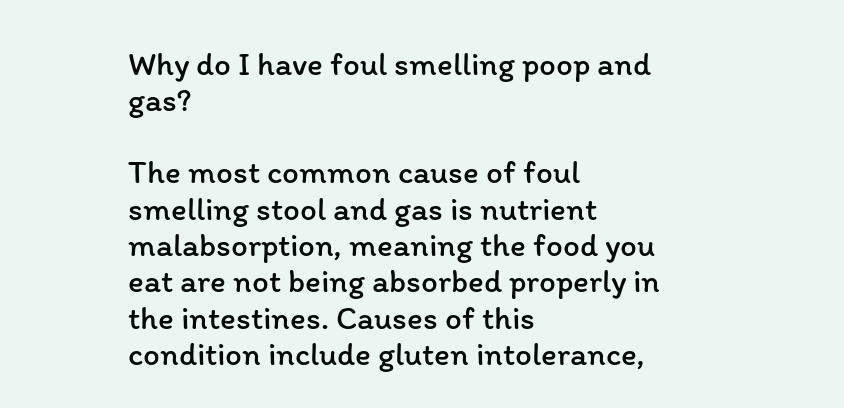Why do I have foul smelling poop and gas?

The most common cause of foul smelling stool and gas is nutrient malabsorption, meaning the food you eat are not being absorbed properly in the intestines. Causes of this condition include gluten intolerance,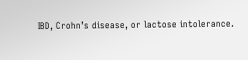IBD, Crohn’s disease, or lactose intolerance.